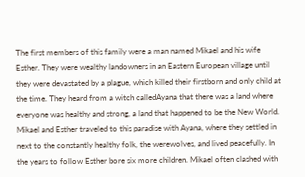The first members of this family were a man named Mikael and his wife Esther. They were wealthy landowners in an Eastern European village until they were devastated by a plague, which killed their firstborn and only child at the time. They heard from a witch calledAyana that there was a land where everyone was healthy and strong, a land that happened to be the New World. Mikael and Esther traveled to this paradise with Ayana, where they settled in next to the constantly healthy folk, the werewolves, and lived peacefully. In the years to follow Esther bore six more children. Mikael often clashed with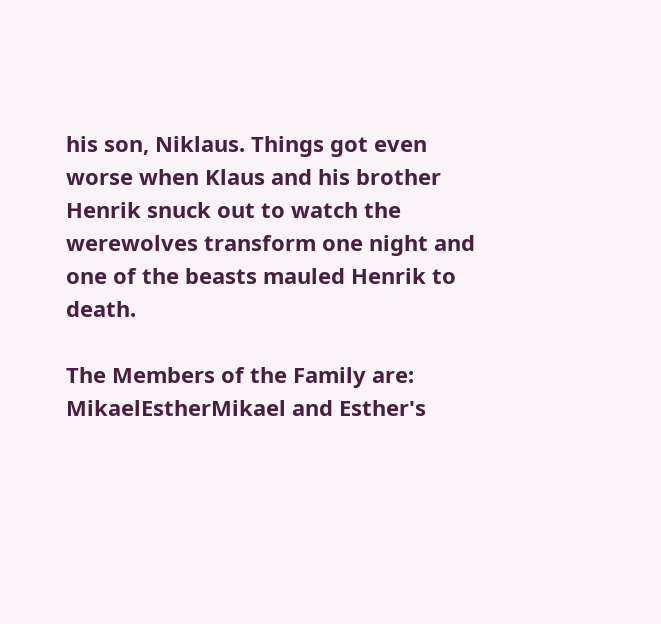his son, Niklaus. Things got even worse when Klaus and his brother Henrik snuck out to watch the werewolves transform one night and one of the beasts mauled Henrik to death.

The Members of the Family are: MikaelEstherMikael and Esther's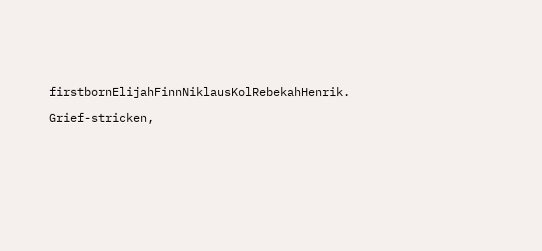firstbornElijahFinnNiklausKolRebekahHenrik.

Grief-stricken,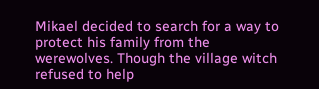Mikael decided to search for a way to protect his family from the werewolves. Though the village witch refused to help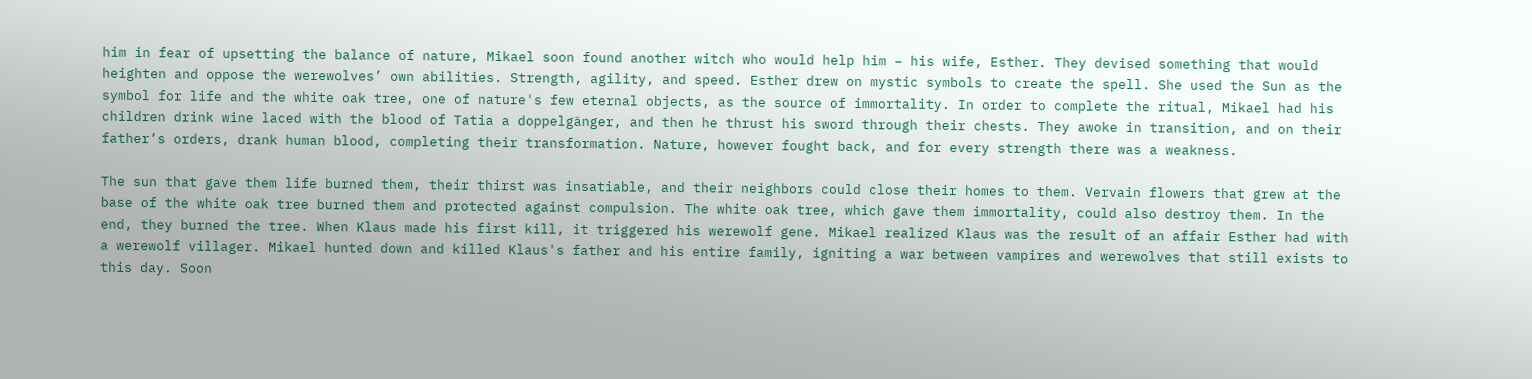him in fear of upsetting the balance of nature, Mikael soon found another witch who would help him – his wife, Esther. They devised something that would heighten and oppose the werewolves’ own abilities. Strength, agility, and speed. Esther drew on mystic symbols to create the spell. She used the Sun as the symbol for life and the white oak tree, one of nature's few eternal objects, as the source of immortality. In order to complete the ritual, Mikael had his children drink wine laced with the blood of Tatia a doppelgänger, and then he thrust his sword through their chests. They awoke in transition, and on their father’s orders, drank human blood, completing their transformation. Nature, however fought back, and for every strength there was a weakness.

The sun that gave them life burned them, their thirst was insatiable, and their neighbors could close their homes to them. Vervain flowers that grew at the base of the white oak tree burned them and protected against compulsion. The white oak tree, which gave them immortality, could also destroy them. In the end, they burned the tree. When Klaus made his first kill, it triggered his werewolf gene. Mikael realized Klaus was the result of an affair Esther had with a werewolf villager. Mikael hunted down and killed Klaus's father and his entire family, igniting a war between vampires and werewolves that still exists to this day. Soon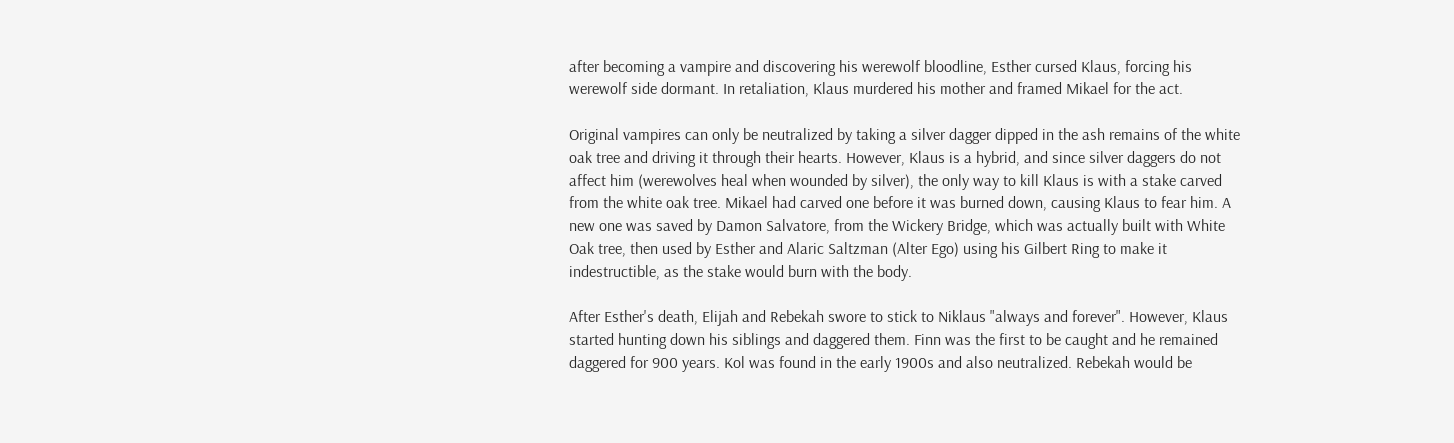after becoming a vampire and discovering his werewolf bloodline, Esther cursed Klaus, forcing his werewolf side dormant. In retaliation, Klaus murdered his mother and framed Mikael for the act.

Original vampires can only be neutralized by taking a silver dagger dipped in the ash remains of the white oak tree and driving it through their hearts. However, Klaus is a hybrid, and since silver daggers do not affect him (werewolves heal when wounded by silver), the only way to kill Klaus is with a stake carved from the white oak tree. Mikael had carved one before it was burned down, causing Klaus to fear him. A new one was saved by Damon Salvatore, from the Wickery Bridge, which was actually built with White Oak tree, then used by Esther and Alaric Saltzman (Alter Ego) using his Gilbert Ring to make it indestructible, as the stake would burn with the body.

After Esther's death, Elijah and Rebekah swore to stick to Niklaus "always and forever". However, Klaus started hunting down his siblings and daggered them. Finn was the first to be caught and he remained daggered for 900 years. Kol was found in the early 1900s and also neutralized. Rebekah would be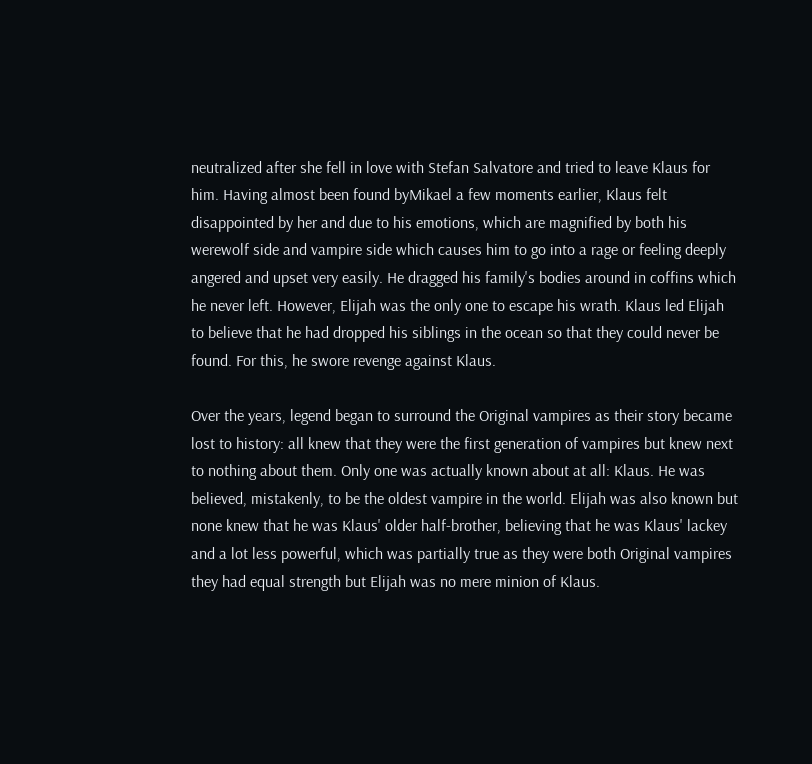neutralized after she fell in love with Stefan Salvatore and tried to leave Klaus for him. Having almost been found byMikael a few moments earlier, Klaus felt disappointed by her and due to his emotions, which are magnified by both his werewolf side and vampire side which causes him to go into a rage or feeling deeply angered and upset very easily. He dragged his family's bodies around in coffins which he never left. However, Elijah was the only one to escape his wrath. Klaus led Elijah to believe that he had dropped his siblings in the ocean so that they could never be found. For this, he swore revenge against Klaus.

Over the years, legend began to surround the Original vampires as their story became lost to history: all knew that they were the first generation of vampires but knew next to nothing about them. Only one was actually known about at all: Klaus. He was believed, mistakenly, to be the oldest vampire in the world. Elijah was also known but none knew that he was Klaus' older half-brother, believing that he was Klaus' lackey and a lot less powerful, which was partially true as they were both Original vampires they had equal strength but Elijah was no mere minion of Klaus.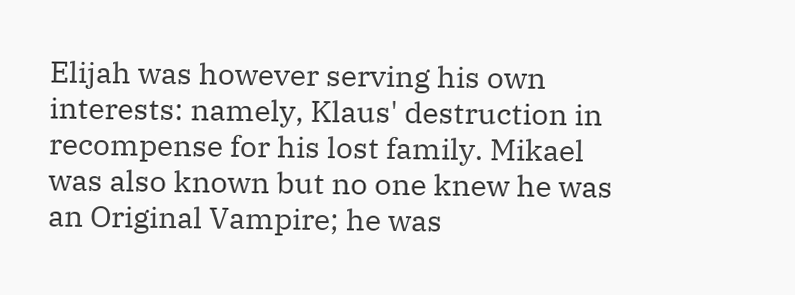Elijah was however serving his own interests: namely, Klaus' destruction in recompense for his lost family. Mikael was also known but no one knew he was an Original Vampire; he was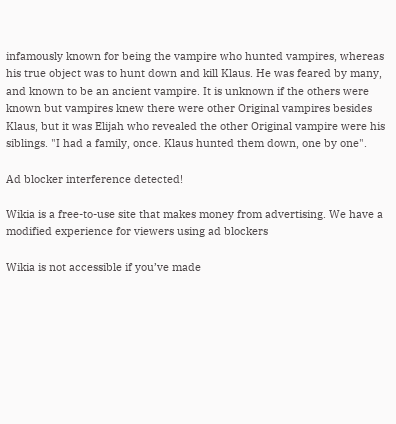infamously known for being the vampire who hunted vampires, whereas his true object was to hunt down and kill Klaus. He was feared by many, and known to be an ancient vampire. It is unknown if the others were known but vampires knew there were other Original vampires besides Klaus, but it was Elijah who revealed the other Original vampire were his siblings. "I had a family, once. Klaus hunted them down, one by one".

Ad blocker interference detected!

Wikia is a free-to-use site that makes money from advertising. We have a modified experience for viewers using ad blockers

Wikia is not accessible if you’ve made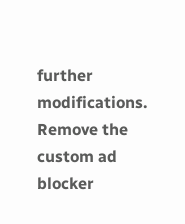further modifications. Remove the custom ad blocker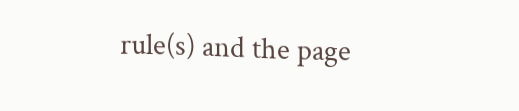rule(s) and the page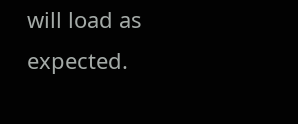will load as expected.